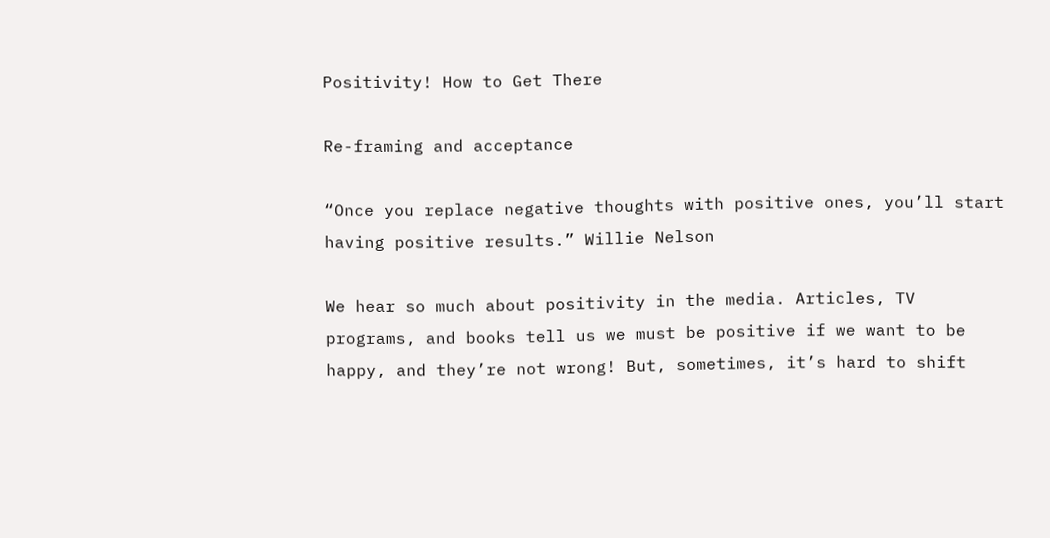Positivity! How to Get There

Re-framing and acceptance

“Once you replace negative thoughts with positive ones, you’ll start having positive results.” Willie Nelson

We hear so much about positivity in the media. Articles, TV programs, and books tell us we must be positive if we want to be happy, and they’re not wrong! But, sometimes, it’s hard to shift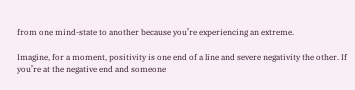from one mind-state to another because you’re experiencing an extreme.

Imagine, for a moment, positivity is one end of a line and severe negativity the other. If you’re at the negative end and someone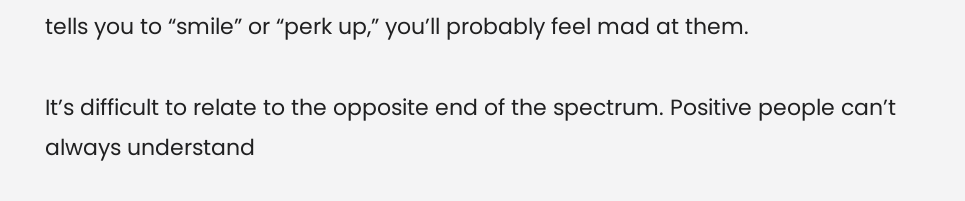tells you to “smile” or “perk up,” you’ll probably feel mad at them.

It’s difficult to relate to the opposite end of the spectrum. Positive people can’t always understand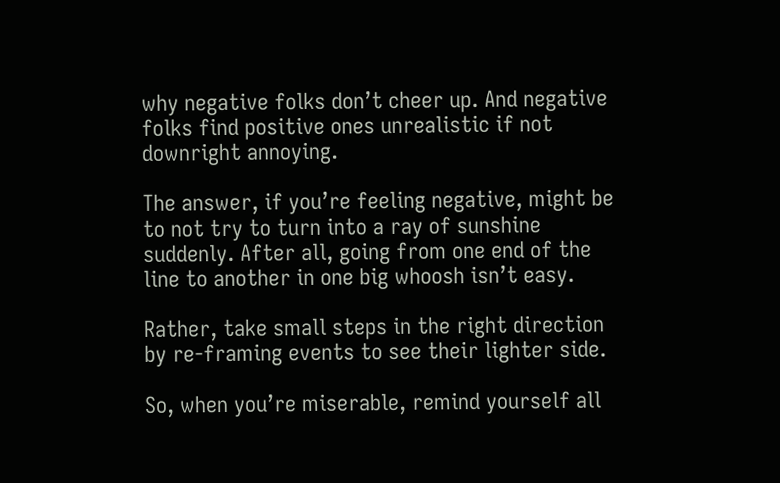why negative folks don’t cheer up. And negative folks find positive ones unrealistic if not downright annoying.

The answer, if you’re feeling negative, might be to not try to turn into a ray of sunshine suddenly. After all, going from one end of the line to another in one big whoosh isn’t easy.

Rather, take small steps in the right direction by re-framing events to see their lighter side.

So, when you’re miserable, remind yourself all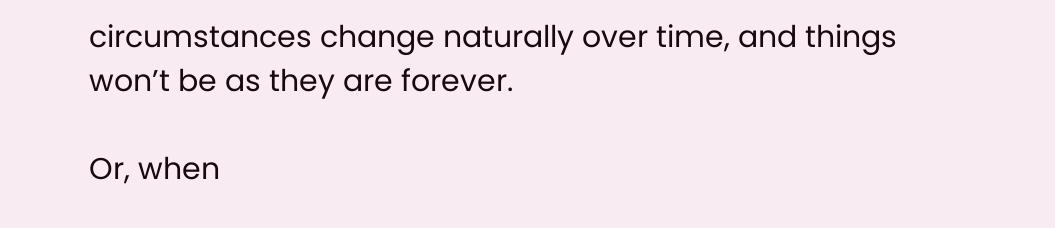circumstances change naturally over time, and things won’t be as they are forever.

Or, when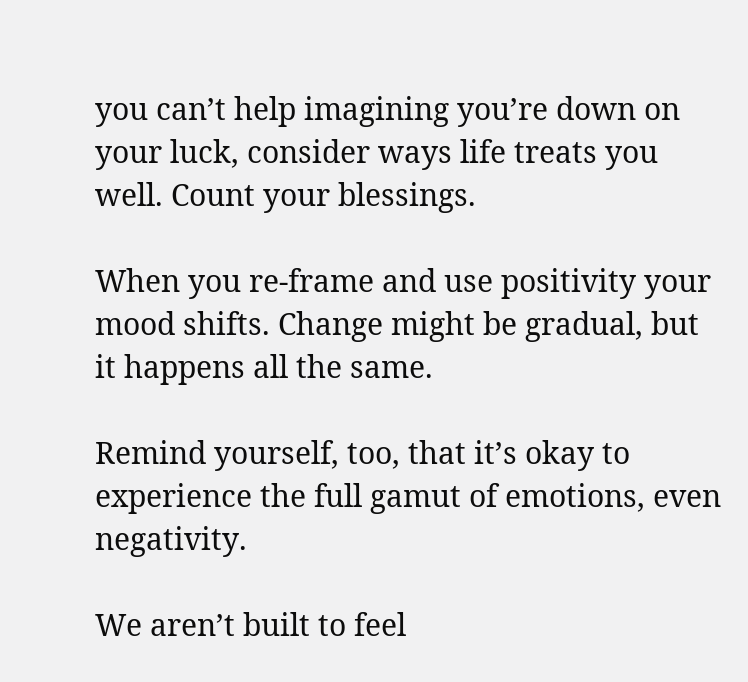you can’t help imagining you’re down on your luck, consider ways life treats you well. Count your blessings.

When you re-frame and use positivity your mood shifts. Change might be gradual, but it happens all the same.

Remind yourself, too, that it’s okay to experience the full gamut of emotions, even negativity.

We aren’t built to feel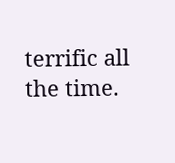terrific all the time.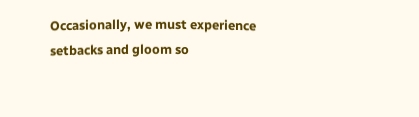Occasionally, we must experience setbacks and gloom so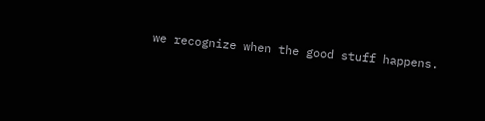we recognize when the good stuff happens.